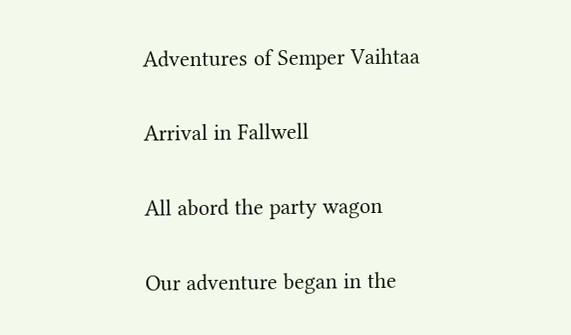Adventures of Semper Vaihtaa

Arrival in Fallwell

All abord the party wagon

Our adventure began in the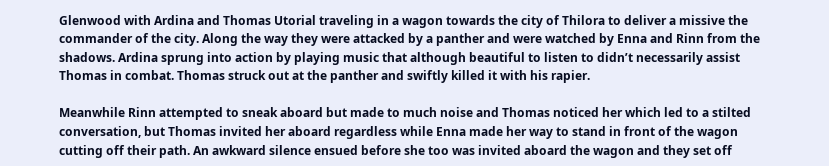Glenwood with Ardina and Thomas Utorial traveling in a wagon towards the city of Thilora to deliver a missive the commander of the city. Along the way they were attacked by a panther and were watched by Enna and Rinn from the shadows. Ardina sprung into action by playing music that although beautiful to listen to didn’t necessarily assist Thomas in combat. Thomas struck out at the panther and swiftly killed it with his rapier.

Meanwhile Rinn attempted to sneak aboard but made to much noise and Thomas noticed her which led to a stilted conversation, but Thomas invited her aboard regardless while Enna made her way to stand in front of the wagon cutting off their path. An awkward silence ensued before she too was invited aboard the wagon and they set off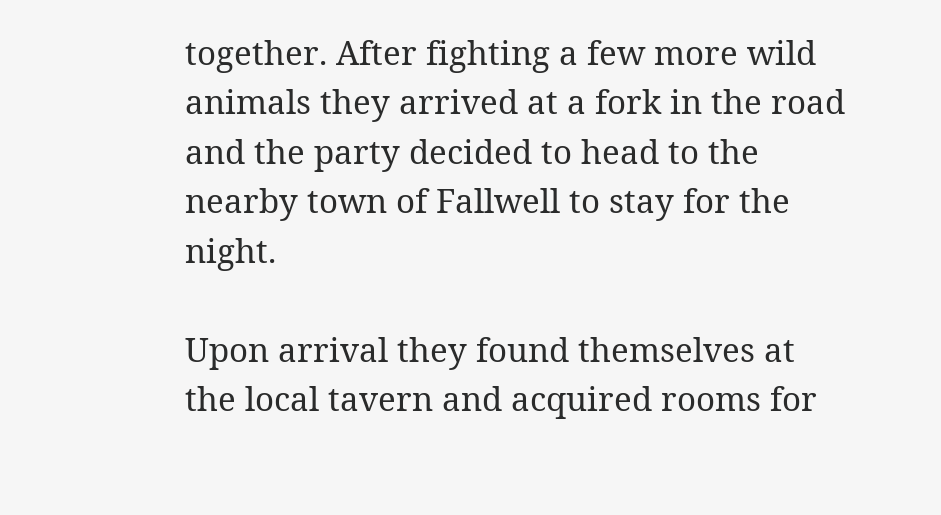together. After fighting a few more wild animals they arrived at a fork in the road and the party decided to head to the nearby town of Fallwell to stay for the night.

Upon arrival they found themselves at the local tavern and acquired rooms for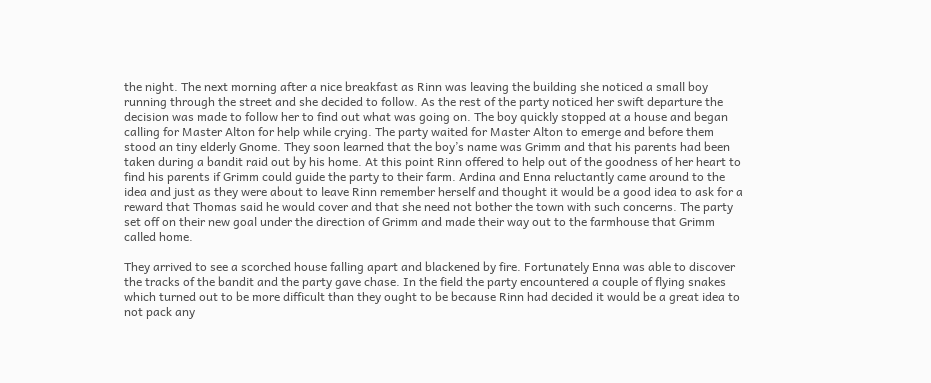the night. The next morning after a nice breakfast as Rinn was leaving the building she noticed a small boy running through the street and she decided to follow. As the rest of the party noticed her swift departure the decision was made to follow her to find out what was going on. The boy quickly stopped at a house and began calling for Master Alton for help while crying. The party waited for Master Alton to emerge and before them stood an tiny elderly Gnome. They soon learned that the boy’s name was Grimm and that his parents had been taken during a bandit raid out by his home. At this point Rinn offered to help out of the goodness of her heart to find his parents if Grimm could guide the party to their farm. Ardina and Enna reluctantly came around to the idea and just as they were about to leave Rinn remember herself and thought it would be a good idea to ask for a reward that Thomas said he would cover and that she need not bother the town with such concerns. The party set off on their new goal under the direction of Grimm and made their way out to the farmhouse that Grimm called home.

They arrived to see a scorched house falling apart and blackened by fire. Fortunately Enna was able to discover the tracks of the bandit and the party gave chase. In the field the party encountered a couple of flying snakes which turned out to be more difficult than they ought to be because Rinn had decided it would be a great idea to not pack any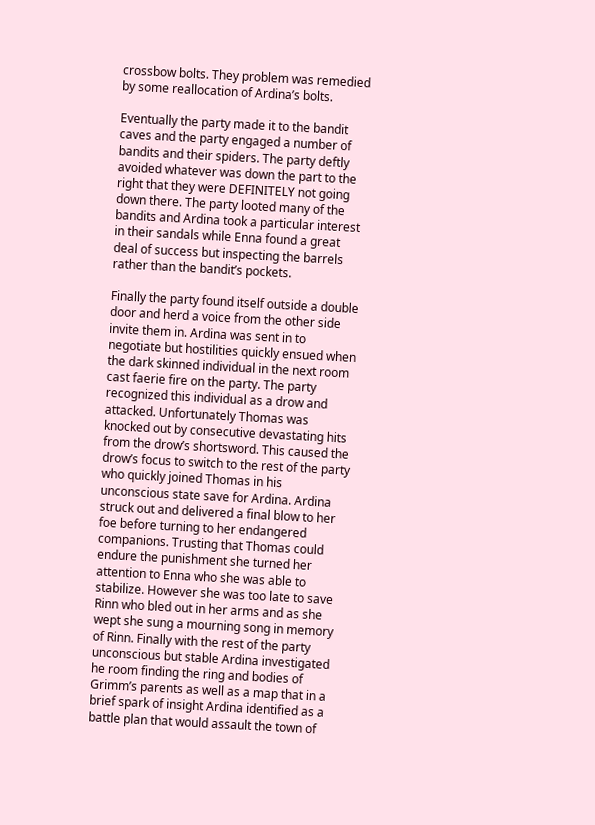crossbow bolts. They problem was remedied by some reallocation of Ardina’s bolts.

Eventually the party made it to the bandit caves and the party engaged a number of bandits and their spiders. The party deftly avoided whatever was down the part to the right that they were DEFINITELY not going down there. The party looted many of the bandits and Ardina took a particular interest in their sandals while Enna found a great deal of success but inspecting the barrels rather than the bandit’s pockets.

Finally the party found itself outside a double door and herd a voice from the other side invite them in. Ardina was sent in to negotiate but hostilities quickly ensued when the dark skinned individual in the next room cast faerie fire on the party. The party recognized this individual as a drow and attacked. Unfortunately Thomas was knocked out by consecutive devastating hits from the drow’s shortsword. This caused the drow’s focus to switch to the rest of the party who quickly joined Thomas in his unconscious state save for Ardina. Ardina struck out and delivered a final blow to her foe before turning to her endangered companions. Trusting that Thomas could endure the punishment she turned her attention to Enna who she was able to stabilize. However she was too late to save Rinn who bled out in her arms and as she wept she sung a mourning song in memory of Rinn. Finally with the rest of the party unconscious but stable Ardina investigated he room finding the ring and bodies of Grimm’s parents as well as a map that in a brief spark of insight Ardina identified as a battle plan that would assault the town of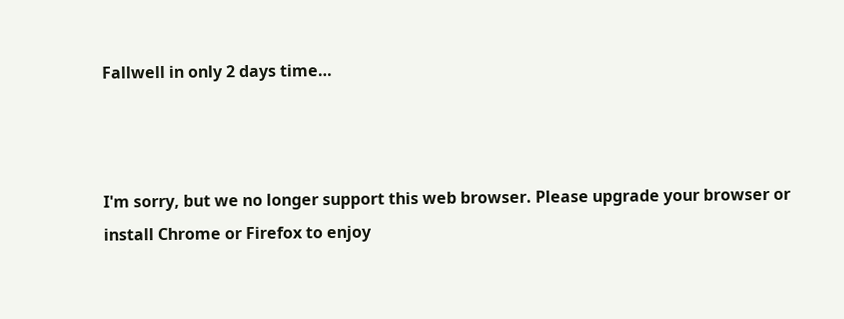Fallwell in only 2 days time…



I'm sorry, but we no longer support this web browser. Please upgrade your browser or install Chrome or Firefox to enjoy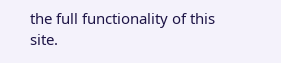the full functionality of this site.